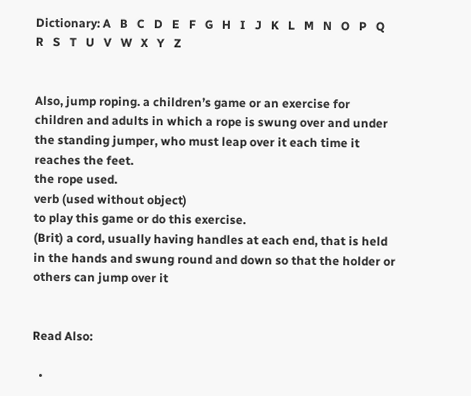Dictionary: A   B   C   D   E   F   G   H   I   J   K   L   M   N   O   P   Q   R   S   T   U   V   W   X   Y   Z


Also, jump roping. a children’s game or an exercise for children and adults in which a rope is swung over and under the standing jumper, who must leap over it each time it reaches the feet.
the rope used.
verb (used without object)
to play this game or do this exercise.
(Brit) a cord, usually having handles at each end, that is held in the hands and swung round and down so that the holder or others can jump over it


Read Also:

  •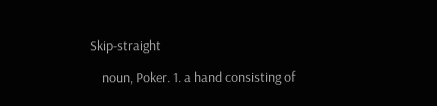Skip-straight

    noun, Poker. 1. a hand consisting of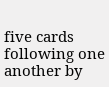five cards following one another by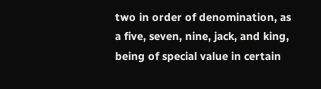two in order of denomination, as a five, seven, nine, jack, and king, being of special value in certain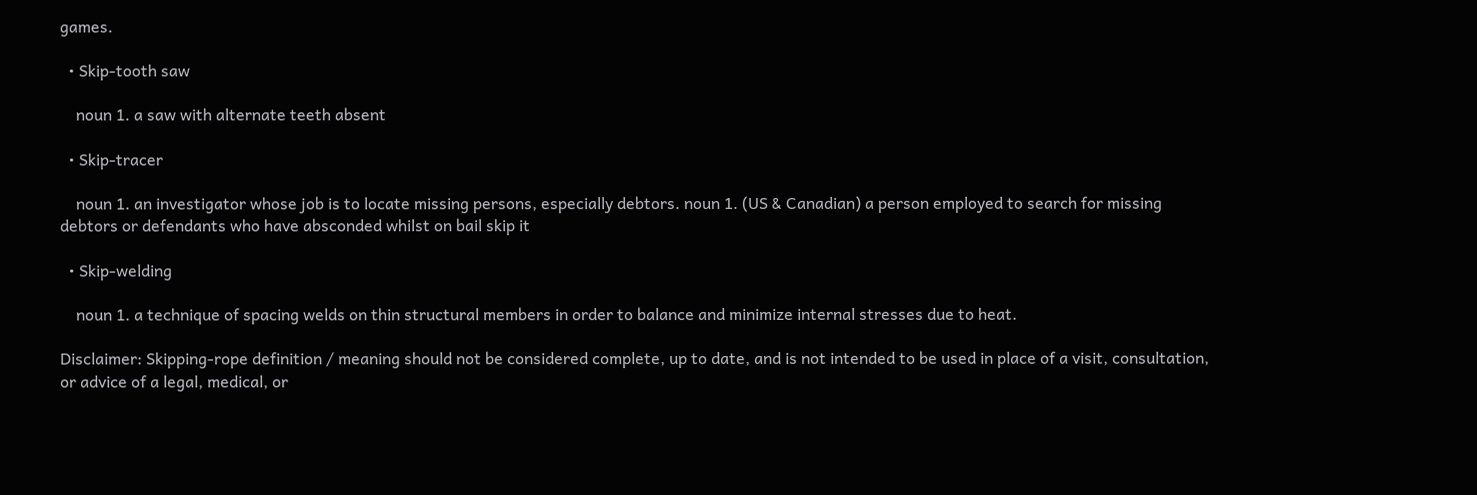games.

  • Skip-tooth saw

    noun 1. a saw with alternate teeth absent

  • Skip-tracer

    noun 1. an investigator whose job is to locate missing persons, especially debtors. noun 1. (US & Canadian) a person employed to search for missing debtors or defendants who have absconded whilst on bail skip it

  • Skip-welding

    noun 1. a technique of spacing welds on thin structural members in order to balance and minimize internal stresses due to heat.

Disclaimer: Skipping-rope definition / meaning should not be considered complete, up to date, and is not intended to be used in place of a visit, consultation, or advice of a legal, medical, or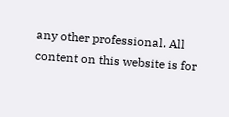any other professional. All content on this website is for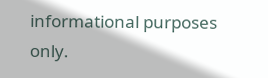informational purposes only.